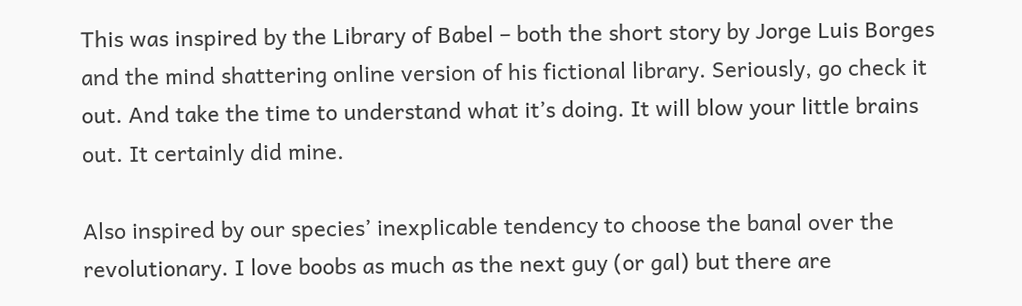This was inspired by the Library of Babel – both the short story by Jorge Luis Borges and the mind shattering online version of his fictional library. Seriously, go check it out. And take the time to understand what it’s doing. It will blow your little brains out. It certainly did mine.

Also inspired by our species’ inexplicable tendency to choose the banal over the revolutionary. I love boobs as much as the next guy (or gal) but there are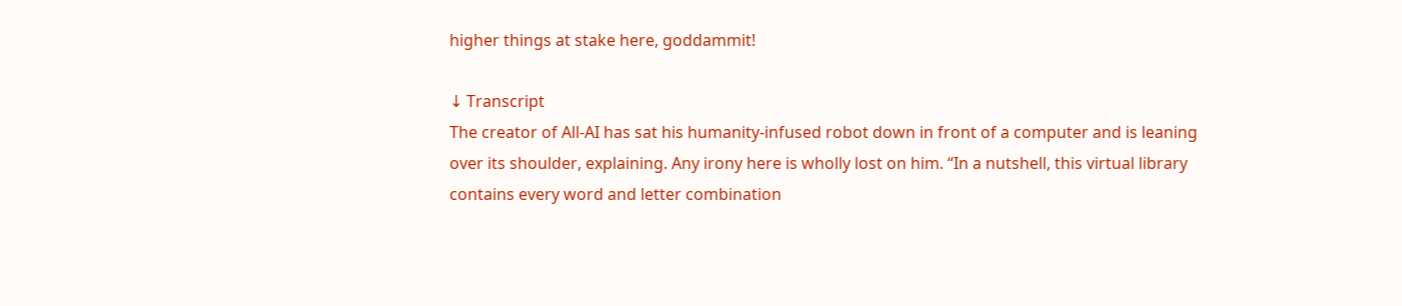higher things at stake here, goddammit!

↓ Transcript
The creator of All-AI has sat his humanity-infused robot down in front of a computer and is leaning over its shoulder, explaining. Any irony here is wholly lost on him. “In a nutshell, this virtual library contains every word and letter combination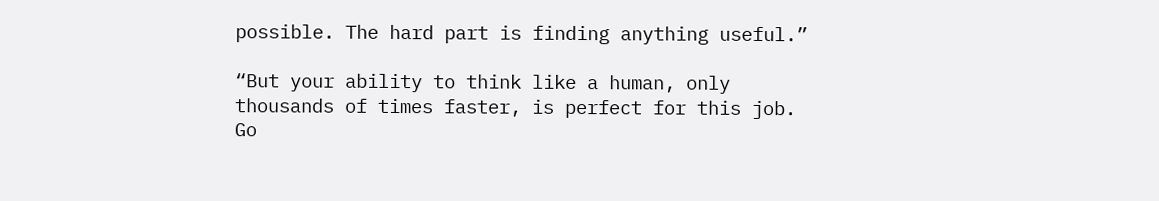possible. The hard part is finding anything useful.”

“But your ability to think like a human, only thousands of times faster, is perfect for this job. Go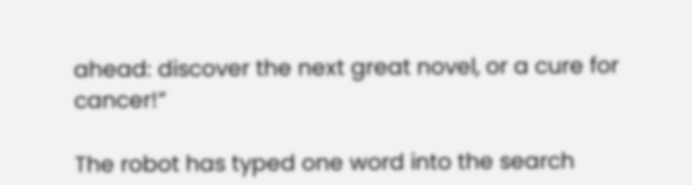ahead: discover the next great novel, or a cure for cancer!”

The robot has typed one word into the search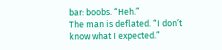bar: boobs. “Heh.”
The man is deflated. “I don’t know what I expected.”